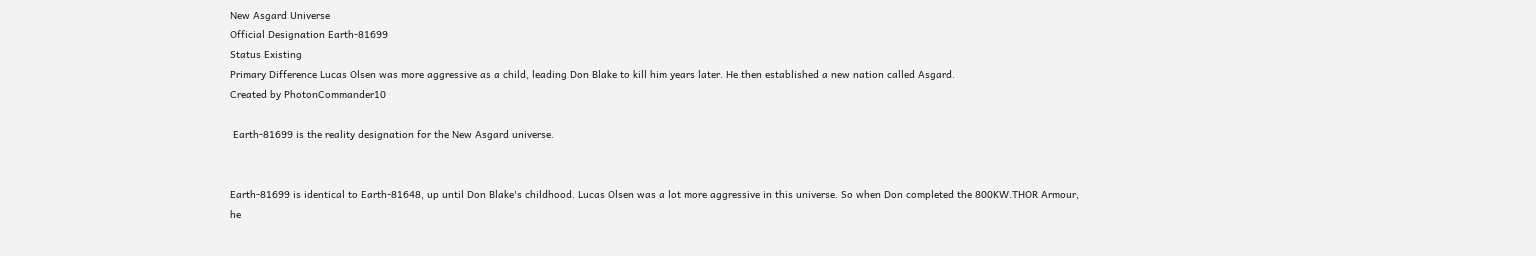New Asgard Universe
Official Designation Earth-81699
Status Existing
Primary Difference Lucas Olsen was more aggressive as a child, leading Don Blake to kill him years later. He then established a new nation called Asgard.
Created by PhotonCommander10

 Earth-81699 is the reality designation for the New Asgard universe.


Earth-81699 is identical to Earth-81648, up until Don Blake's childhood. Lucas Olsen was a lot more aggressive in this universe. So when Don completed the 800KW.THOR Armour, he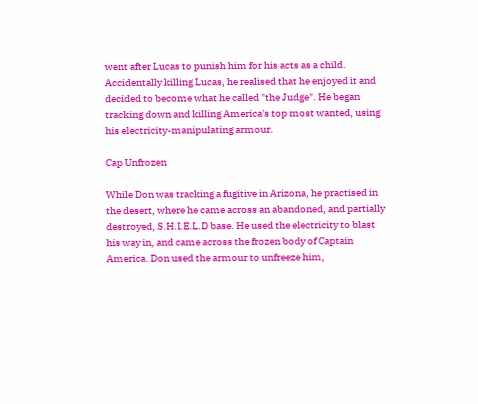went after Lucas to punish him for his acts as a child. Accidentally killing Lucas, he realised that he enjoyed it and decided to become what he called "the Judge". He began tracking down and killing America's top most wanted, using his electricity-manipulating armour.

Cap Unfrozen

While Don was tracking a fugitive in Arizona, he practised in the desert, where he came across an abandoned, and partially destroyed, S.H.I.E.L.D base. He used the electricity to blast his way in, and came across the frozen body of Captain America. Don used the armour to unfreeze him,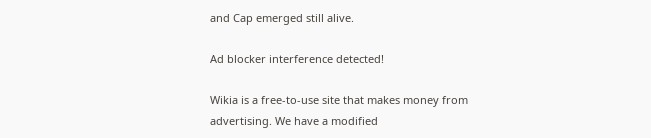and Cap emerged still alive.

Ad blocker interference detected!

Wikia is a free-to-use site that makes money from advertising. We have a modified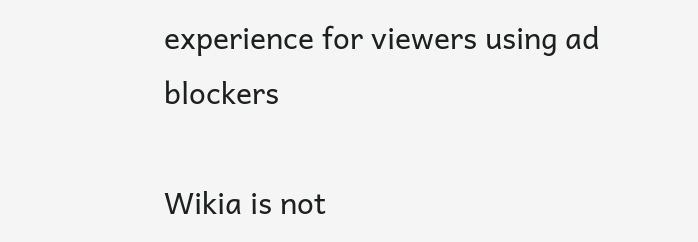experience for viewers using ad blockers

Wikia is not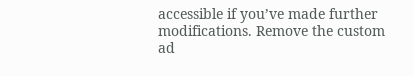accessible if you’ve made further modifications. Remove the custom ad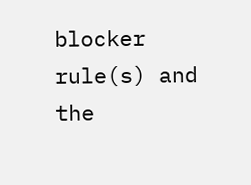blocker rule(s) and the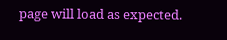page will load as expected.